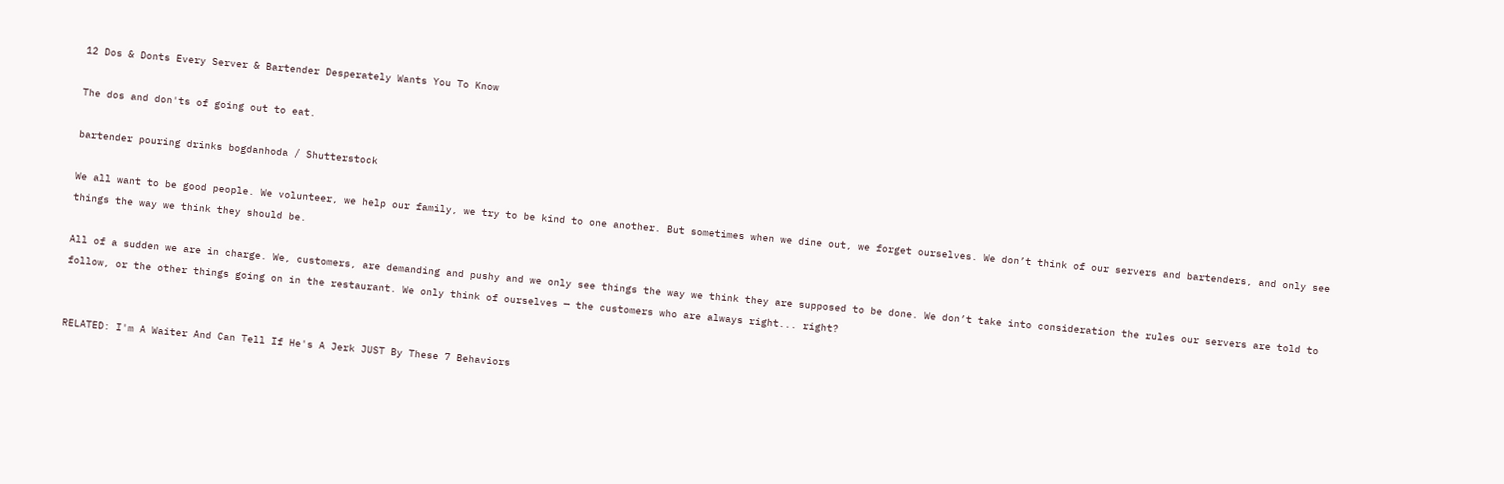12 Dos & Donts Every Server & Bartender Desperately Wants You To Know

The dos and don'ts of going out to eat.

bartender pouring drinks bogdanhoda / Shutterstock

We all want to be good people. We volunteer, we help our family, we try to be kind to one another. But sometimes when we dine out, we forget ourselves. We don’t think of our servers and bartenders, and only see things the way we think they should be.

All of a sudden we are in charge. We, customers, are demanding and pushy and we only see things the way we think they are supposed to be done. We don’t take into consideration the rules our servers are told to follow, or the other things going on in the restaurant. We only think of ourselves — the customers who are always right... right?


RELATED: I'm A Waiter And Can Tell If He's A Jerk JUST By These 7 Behaviors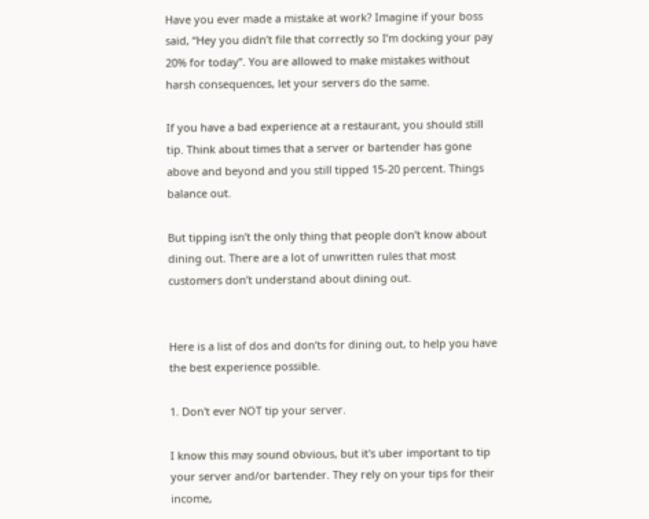Have you ever made a mistake at work? Imagine if your boss said, “Hey you didn’t file that correctly so I’m docking your pay 20% for today”. You are allowed to make mistakes without harsh consequences, let your servers do the same.

If you have a bad experience at a restaurant, you should still tip. Think about times that a server or bartender has gone above and beyond and you still tipped 15-20 percent. Things balance out.

But tipping isn’t the only thing that people don’t know about dining out. There are a lot of unwritten rules that most customers don’t understand about dining out.


Here is a list of dos and don’ts for dining out, to help you have the best experience possible.

1. Don't ever NOT tip your server.

I know this may sound obvious, but it's uber important to tip your server and/or bartender. They rely on your tips for their income,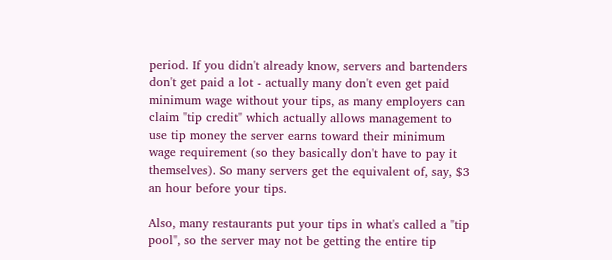period. If you didn't already know, servers and bartenders don't get paid a lot - actually many don't even get paid minimum wage without your tips, as many employers can claim "tip credit" which actually allows management to use tip money the server earns toward their minimum wage requirement (so they basically don't have to pay it themselves). So many servers get the equivalent of, say, $3 an hour before your tips.

Also, many restaurants put your tips in what's called a "tip pool", so the server may not be getting the entire tip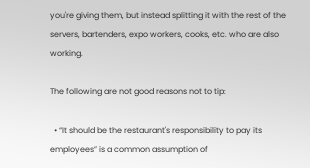you're giving them, but instead splitting it with the rest of the servers, bartenders, expo workers, cooks, etc. who are also working.

The following are not good reasons not to tip:

  • “It should be the restaurant's responsibility to pay its employees” is a common assumption of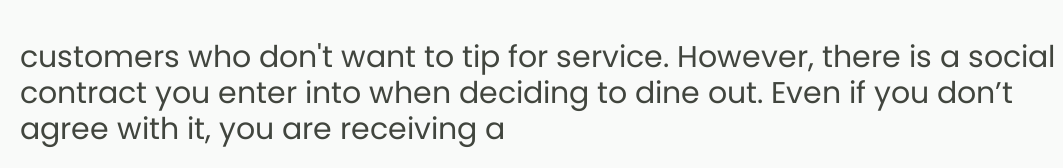customers who don't want to tip for service. However, there is a social contract you enter into when deciding to dine out. Even if you don’t agree with it, you are receiving a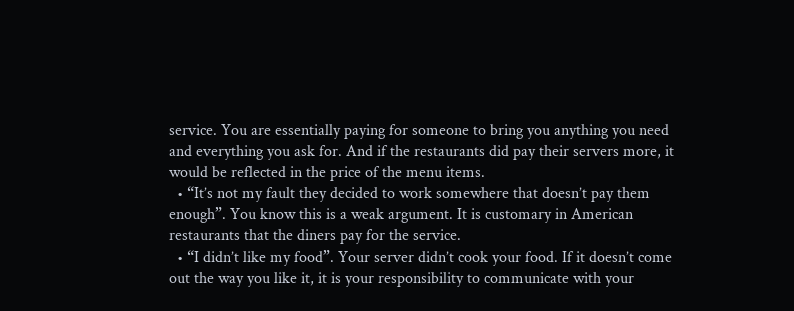service. You are essentially paying for someone to bring you anything you need and everything you ask for. And if the restaurants did pay their servers more, it would be reflected in the price of the menu items.
  • “It’s not my fault they decided to work somewhere that doesn’t pay them enough”. You know this is a weak argument. It is customary in American restaurants that the diners pay for the service.
  • “I didn’t like my food”. Your server didn’t cook your food. If it doesn’t come out the way you like it, it is your responsibility to communicate with your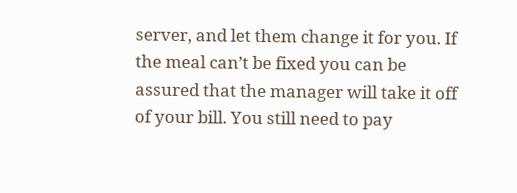server, and let them change it for you. If the meal can’t be fixed you can be assured that the manager will take it off of your bill. You still need to pay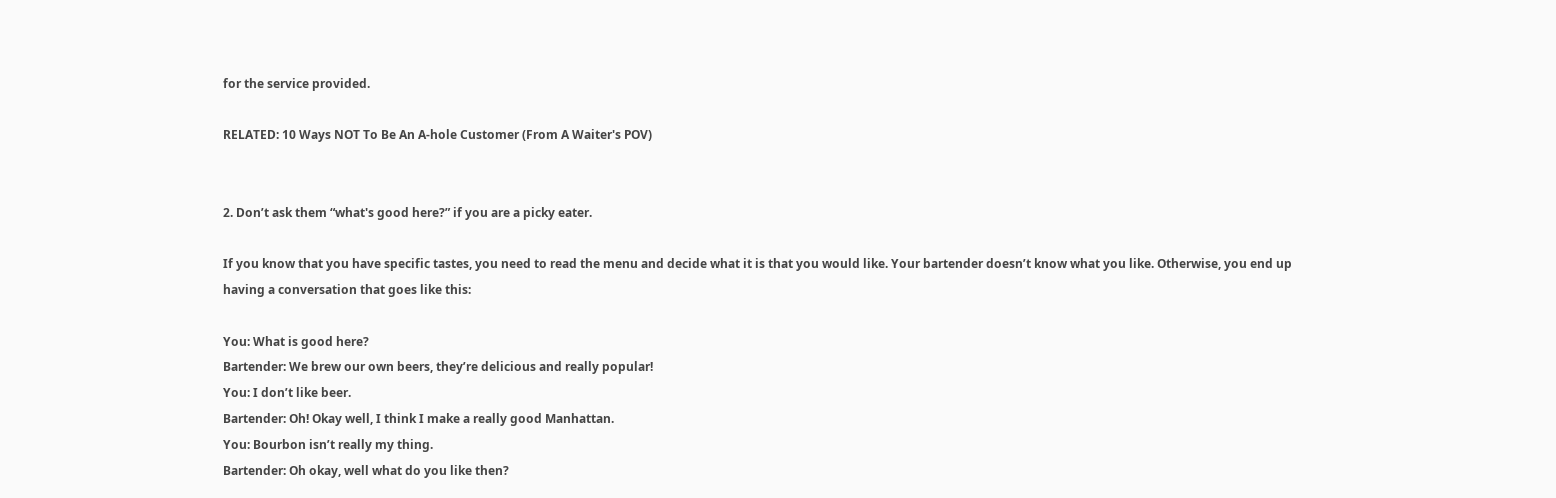for the service provided.

RELATED: 10 Ways NOT To Be An A-hole Customer (From A Waiter's POV)


2. Don’t ask them “what's good here?” if you are a picky eater.

If you know that you have specific tastes, you need to read the menu and decide what it is that you would like. Your bartender doesn’t know what you like. Otherwise, you end up having a conversation that goes like this:

You: What is good here?
Bartender: We brew our own beers, they’re delicious and really popular!
You: I don’t like beer.
Bartender: Oh! Okay well, I think I make a really good Manhattan.
You: Bourbon isn’t really my thing.
Bartender: Oh okay, well what do you like then?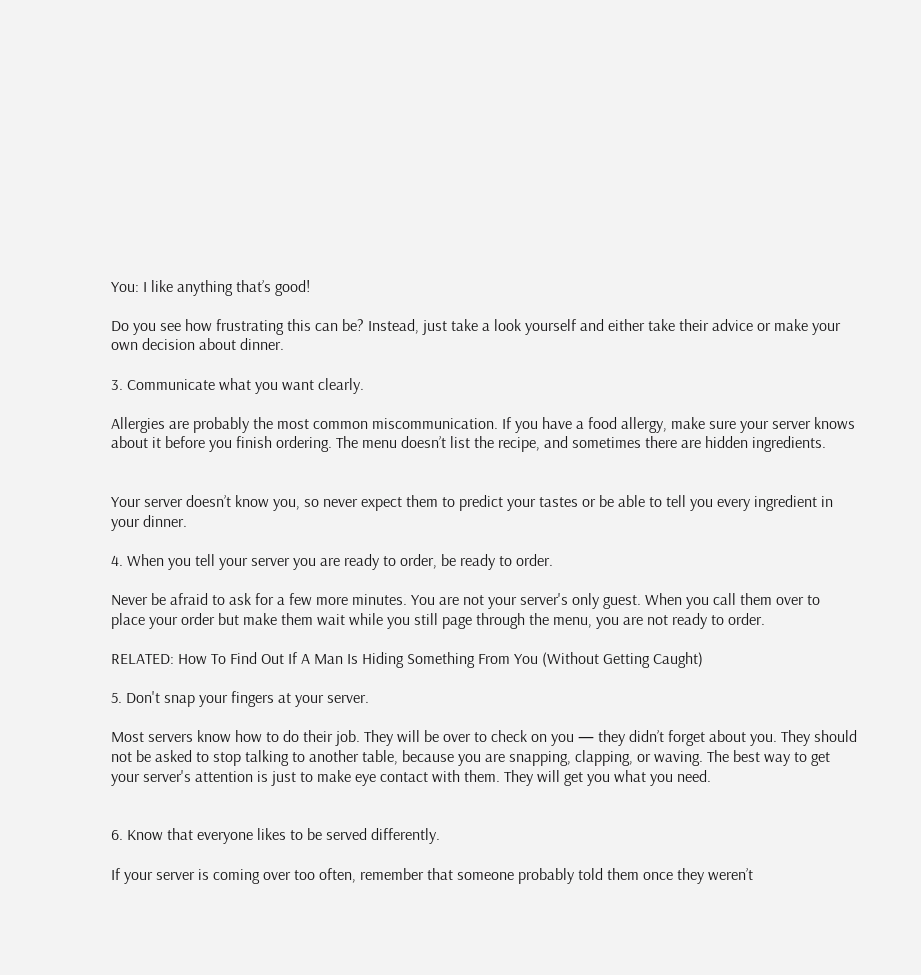You: I like anything that’s good!

Do you see how frustrating this can be? Instead, just take a look yourself and either take their advice or make your own decision about dinner.

3. Communicate what you want clearly.

Allergies are probably the most common miscommunication. If you have a food allergy, make sure your server knows about it before you finish ordering. The menu doesn’t list the recipe, and sometimes there are hidden ingredients.


Your server doesn’t know you, so never expect them to predict your tastes or be able to tell you every ingredient in your dinner.

4. When you tell your server you are ready to order, be ready to order.

Never be afraid to ask for a few more minutes. You are not your server's only guest. When you call them over to place your order but make them wait while you still page through the menu, you are not ready to order.

RELATED: How To Find Out If A Man Is Hiding Something From You (Without Getting Caught)

5. Don't snap your fingers at your server.

Most servers know how to do their job. They will be over to check on you — they didn’t forget about you. They should not be asked to stop talking to another table, because you are snapping, clapping, or waving. The best way to get your server's attention is just to make eye contact with them. They will get you what you need.


6. Know that everyone likes to be served differently.

If your server is coming over too often, remember that someone probably told them once they weren’t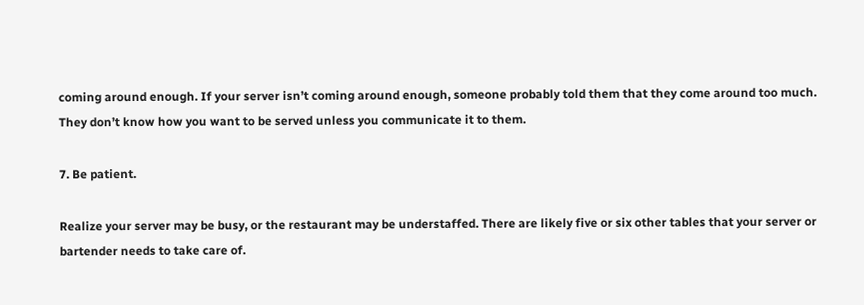coming around enough. If your server isn’t coming around enough, someone probably told them that they come around too much. They don’t know how you want to be served unless you communicate it to them.

7. Be patient.

Realize your server may be busy, or the restaurant may be understaffed. There are likely five or six other tables that your server or bartender needs to take care of.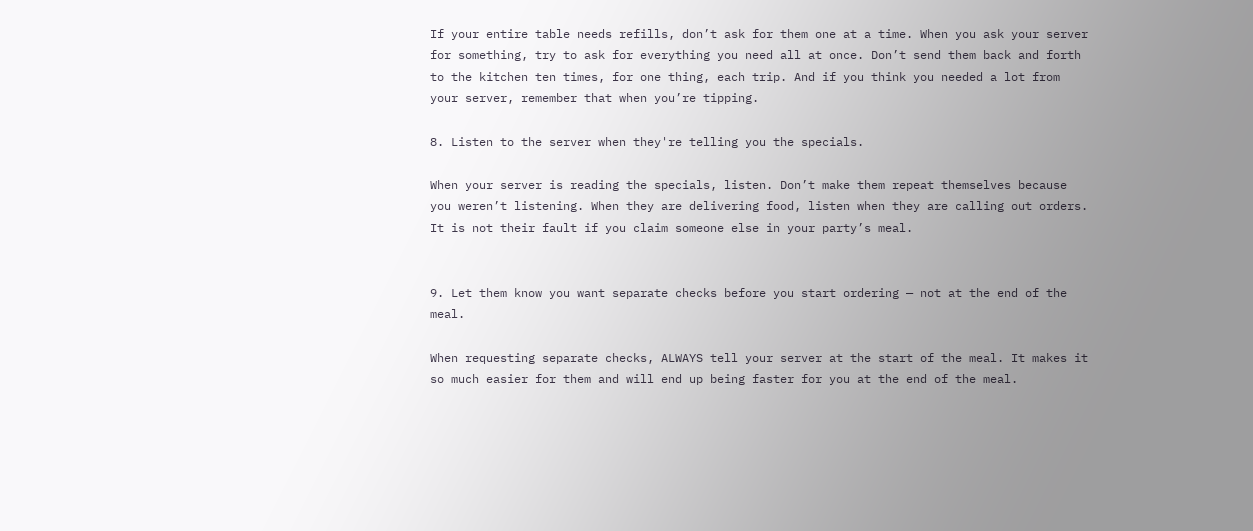If your entire table needs refills, don’t ask for them one at a time. When you ask your server for something, try to ask for everything you need all at once. Don’t send them back and forth to the kitchen ten times, for one thing, each trip. And if you think you needed a lot from your server, remember that when you’re tipping.

8. Listen to the server when they're telling you the specials.

When your server is reading the specials, listen. Don’t make them repeat themselves because you weren’t listening. When they are delivering food, listen when they are calling out orders. It is not their fault if you claim someone else in your party’s meal.


9. Let them know you want separate checks before you start ordering — not at the end of the meal.

When requesting separate checks, ALWAYS tell your server at the start of the meal. It makes it so much easier for them and will end up being faster for you at the end of the meal.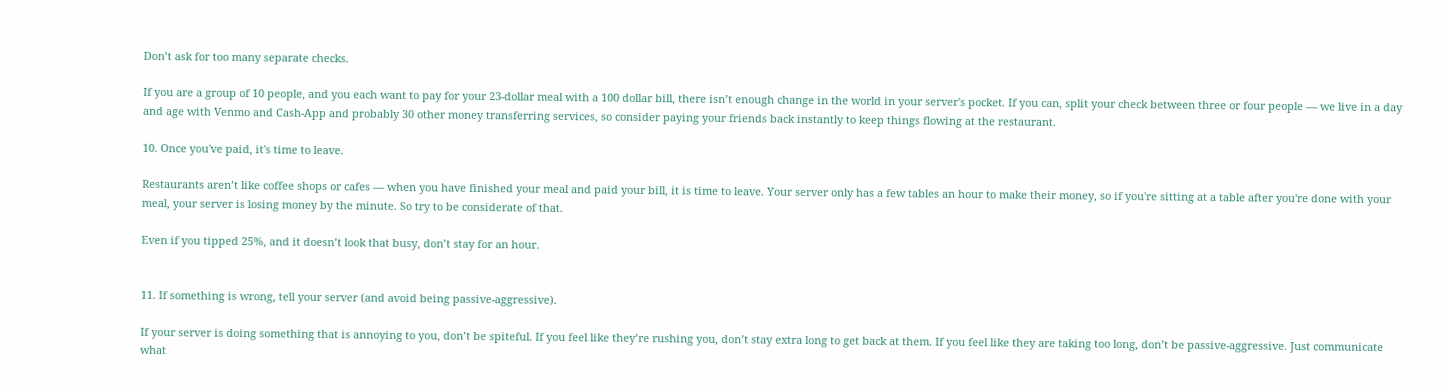Don’t ask for too many separate checks.

If you are a group of 10 people, and you each want to pay for your 23-dollar meal with a 100 dollar bill, there isn’t enough change in the world in your server's pocket. If you can, split your check between three or four people — we live in a day and age with Venmo and Cash-App and probably 30 other money transferring services, so consider paying your friends back instantly to keep things flowing at the restaurant.

10. Once you've paid, it's time to leave.

Restaurants aren’t like coffee shops or cafes — when you have finished your meal and paid your bill, it is time to leave. Your server only has a few tables an hour to make their money, so if you're sitting at a table after you're done with your meal, your server is losing money by the minute. So try to be considerate of that.

Even if you tipped 25%, and it doesn’t look that busy, don’t stay for an hour.


11. If something is wrong, tell your server (and avoid being passive-aggressive).

If your server is doing something that is annoying to you, don’t be spiteful. If you feel like they’re rushing you, don’t stay extra long to get back at them. If you feel like they are taking too long, don’t be passive-aggressive. Just communicate what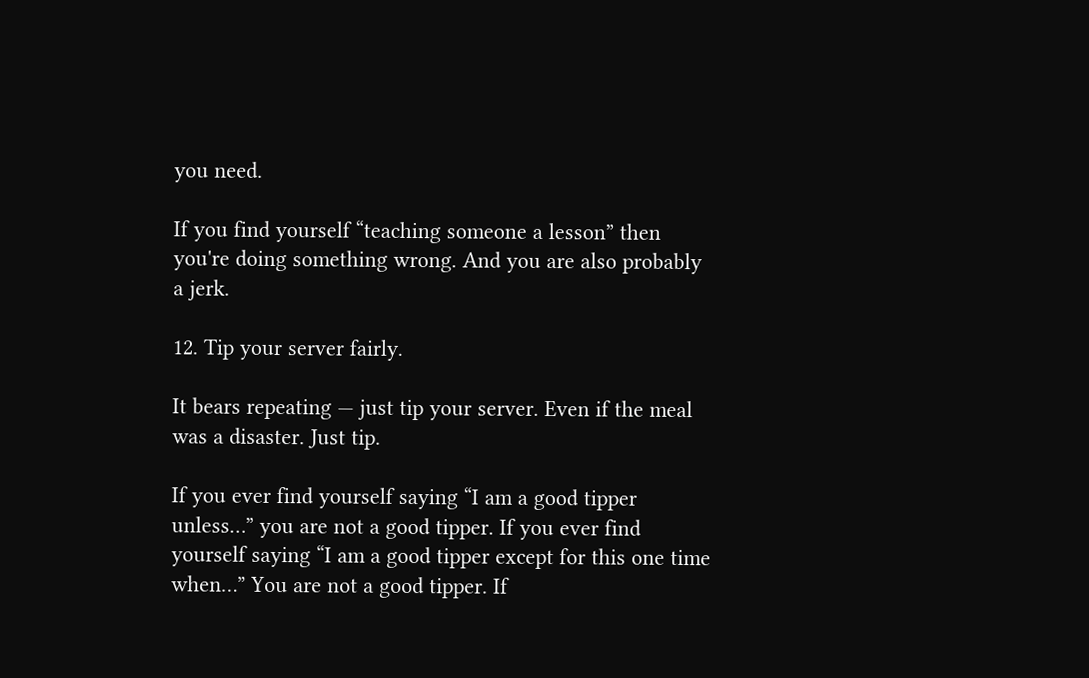you need.

If you find yourself “teaching someone a lesson” then you're doing something wrong. And you are also probably a jerk.

12. Tip your server fairly.

It bears repeating — just tip your server. Even if the meal was a disaster. Just tip.

If you ever find yourself saying “I am a good tipper unless…” you are not a good tipper. If you ever find yourself saying “I am a good tipper except for this one time when…” You are not a good tipper. If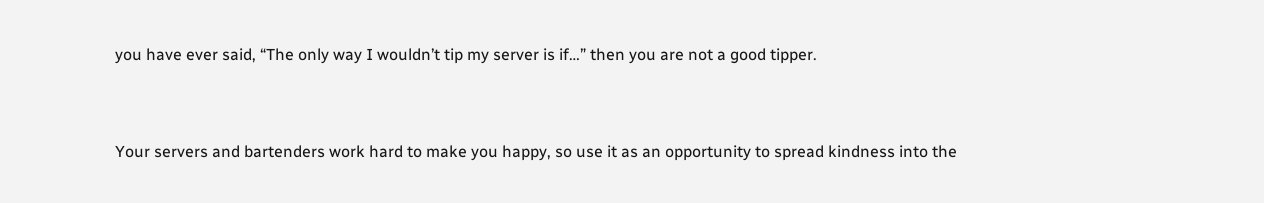you have ever said, “The only way I wouldn’t tip my server is if…” then you are not a good tipper.


Your servers and bartenders work hard to make you happy, so use it as an opportunity to spread kindness into the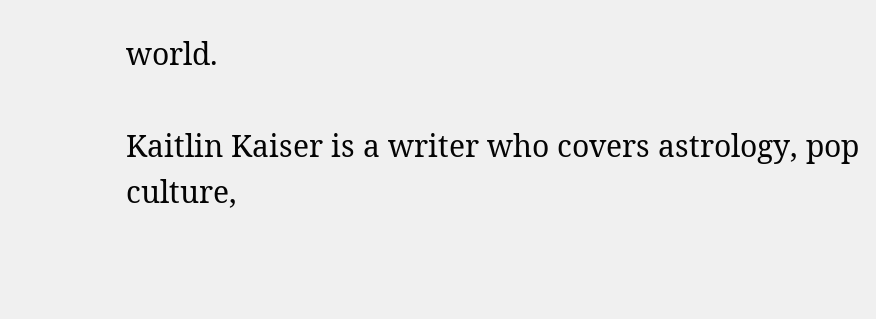world.

Kaitlin Kaiser is a writer who covers astrology, pop culture,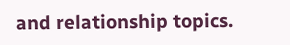and relationship topics.